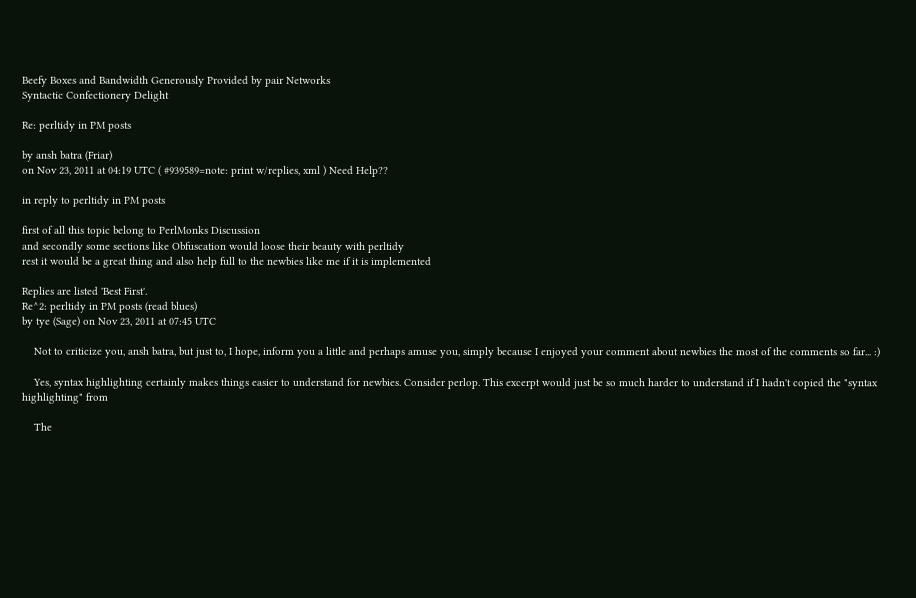Beefy Boxes and Bandwidth Generously Provided by pair Networks
Syntactic Confectionery Delight

Re: perltidy in PM posts

by ansh batra (Friar)
on Nov 23, 2011 at 04:19 UTC ( #939589=note: print w/replies, xml ) Need Help??

in reply to perltidy in PM posts

first of all this topic belong to PerlMonks Discussion
and secondly some sections like Obfuscation would loose their beauty with perltidy
rest it would be a great thing and also help full to the newbies like me if it is implemented

Replies are listed 'Best First'.
Re^2: perltidy in PM posts (read blues)
by tye (Sage) on Nov 23, 2011 at 07:45 UTC

    Not to criticize you, ansh batra, but just to, I hope, inform you a little and perhaps amuse you, simply because I enjoyed your comment about newbies the most of the comments so far... :)

    Yes, syntax highlighting certainly makes things easier to understand for newbies. Consider perlop. This excerpt would just be so much harder to understand if I hadn't copied the "syntax highlighting" from

    The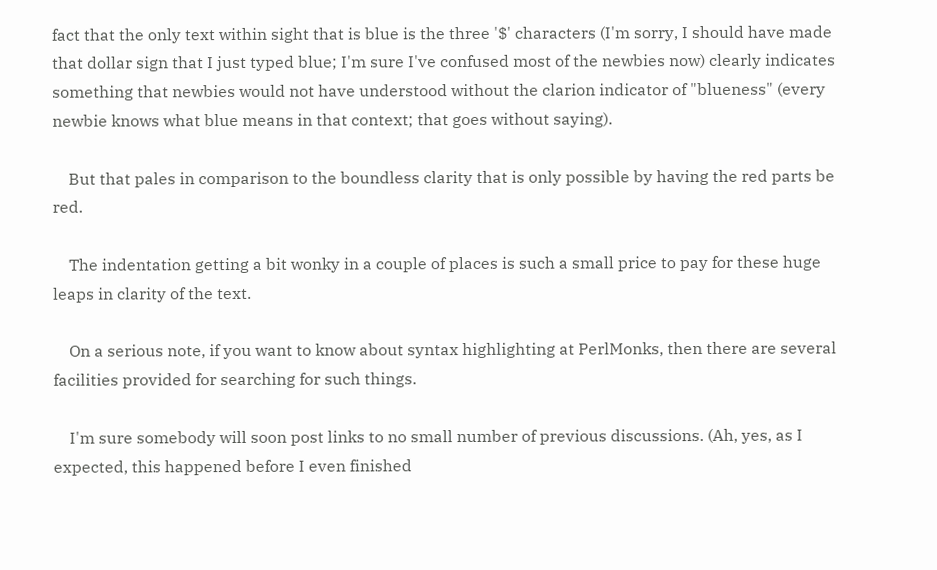fact that the only text within sight that is blue is the three '$' characters (I'm sorry, I should have made that dollar sign that I just typed blue; I'm sure I've confused most of the newbies now) clearly indicates something that newbies would not have understood without the clarion indicator of "blueness" (every newbie knows what blue means in that context; that goes without saying).

    But that pales in comparison to the boundless clarity that is only possible by having the red parts be red.

    The indentation getting a bit wonky in a couple of places is such a small price to pay for these huge leaps in clarity of the text.

    On a serious note, if you want to know about syntax highlighting at PerlMonks, then there are several facilities provided for searching for such things.

    I'm sure somebody will soon post links to no small number of previous discussions. (Ah, yes, as I expected, this happened before I even finished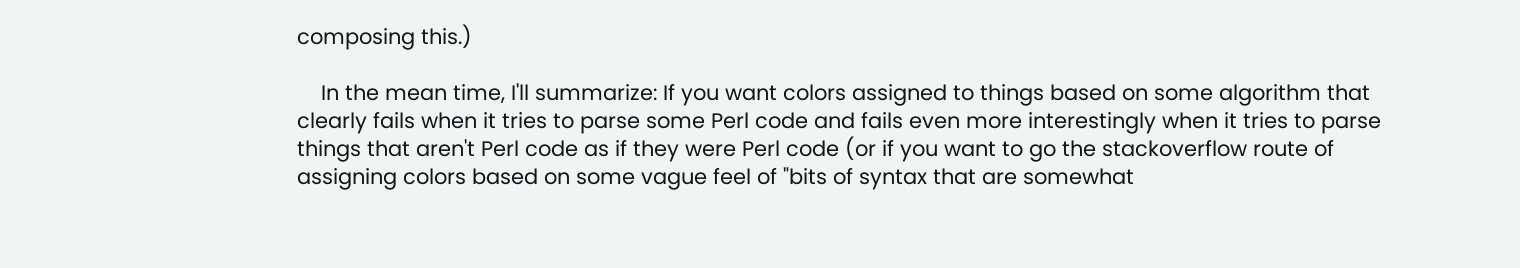composing this.)

    In the mean time, I'll summarize: If you want colors assigned to things based on some algorithm that clearly fails when it tries to parse some Perl code and fails even more interestingly when it tries to parse things that aren't Perl code as if they were Perl code (or if you want to go the stackoverflow route of assigning colors based on some vague feel of "bits of syntax that are somewhat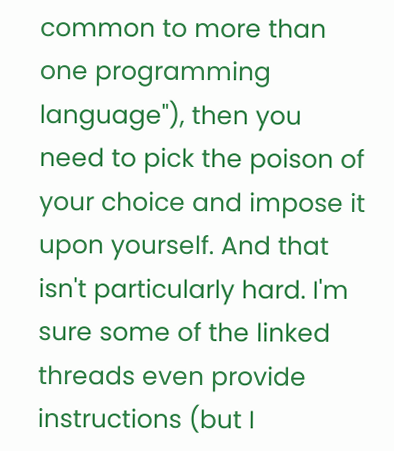common to more than one programming language"), then you need to pick the poison of your choice and impose it upon yourself. And that isn't particularly hard. I'm sure some of the linked threads even provide instructions (but I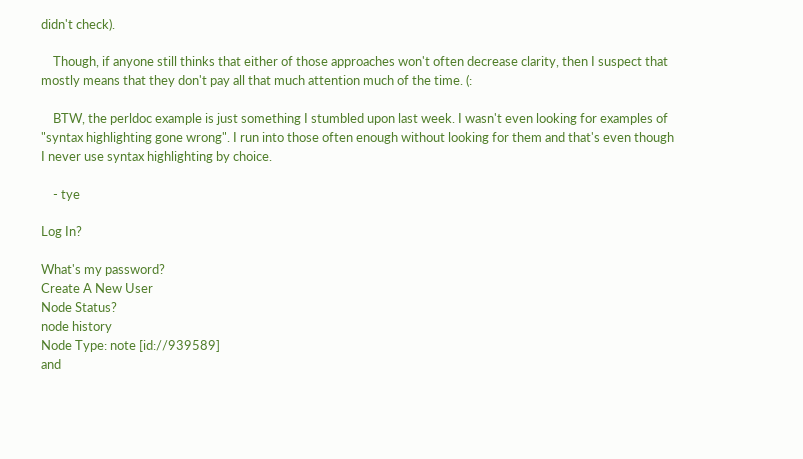didn't check).

    Though, if anyone still thinks that either of those approaches won't often decrease clarity, then I suspect that mostly means that they don't pay all that much attention much of the time. (:

    BTW, the perldoc example is just something I stumbled upon last week. I wasn't even looking for examples of "syntax highlighting gone wrong". I run into those often enough without looking for them and that's even though I never use syntax highlighting by choice.

    - tye

Log In?

What's my password?
Create A New User
Node Status?
node history
Node Type: note [id://939589]
and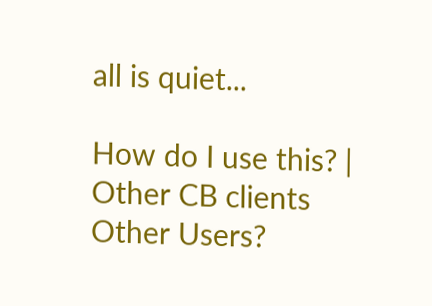all is quiet...

How do I use this? | Other CB clients
Other Users?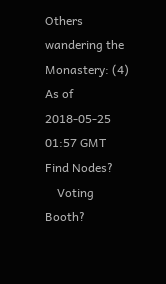Others wandering the Monastery: (4)
As of 2018-05-25 01:57 GMT
Find Nodes?
    Voting Booth?